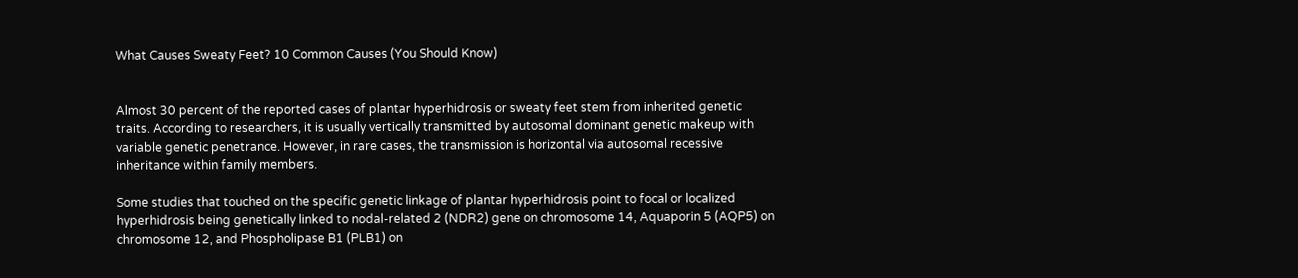What Causes Sweaty Feet? 10 Common Causes (You Should Know)


Almost 30 percent of the reported cases of plantar hyperhidrosis or sweaty feet stem from inherited genetic traits. According to researchers, it is usually vertically transmitted by autosomal dominant genetic makeup with variable genetic penetrance. However, in rare cases, the transmission is horizontal via autosomal recessive inheritance within family members.

Some studies that touched on the specific genetic linkage of plantar hyperhidrosis point to focal or localized hyperhidrosis being genetically linked to nodal-related 2 (NDR2) gene on chromosome 14, Aquaporin 5 (AQP5) on chromosome 12, and Phospholipase B1 (PLB1) on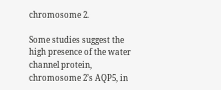chromosome 2.

Some studies suggest the high presence of the water channel protein, chromosome 2’s AQP5, in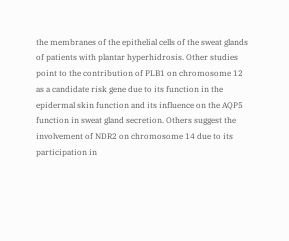the membranes of the epithelial cells of the sweat glands of patients with plantar hyperhidrosis. Other studies point to the contribution of PLB1 on chromosome 12 as a candidate risk gene due to its function in the epidermal skin function and its influence on the AQP5 function in sweat gland secretion. Others suggest the involvement of NDR2 on chromosome 14 due to its participation in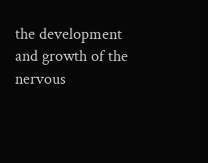the development and growth of the nervous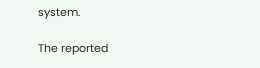system.

The reported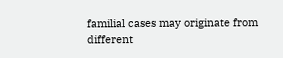familial cases may originate from different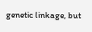genetic linkage, but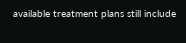available treatment plans still include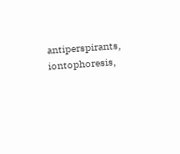antiperspirants, iontophoresis,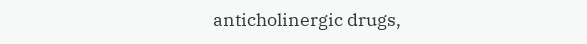anticholinergic drugs,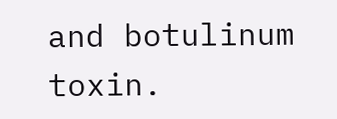and botulinum toxin.